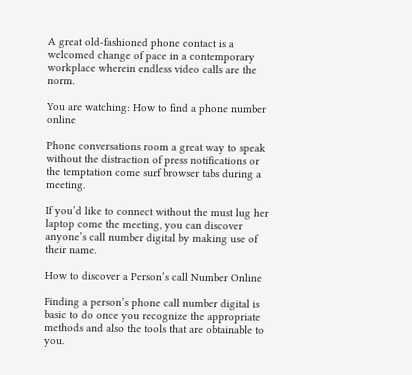A great old-fashioned phone contact is a welcomed change of pace in a contemporary workplace wherein endless video calls are the norm.

You are watching: How to find a phone number online

Phone conversations room a great way to speak without the distraction of press notifications or the temptation come surf browser tabs during a meeting.

If you’d like to connect without the must lug her laptop come the meeting, you can discover anyone’s call number digital by making use of their name.

How to discover a Person’s call Number Online

Finding a person’s phone call number digital is basic to do once you recognize the appropriate methods and also the tools that are obtainable to you.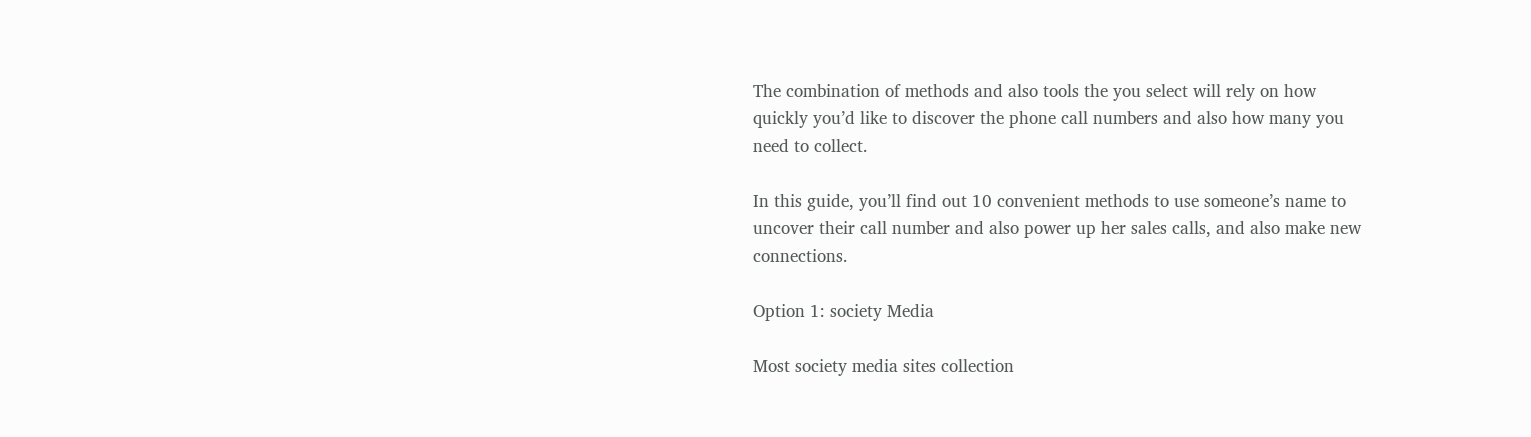The combination of methods and also tools the you select will rely on how quickly you’d like to discover the phone call numbers and also how many you need to collect.

In this guide, you’ll find out 10 convenient methods to use someone’s name to uncover their call number and also power up her sales calls, and also make new connections.

Option 1: society Media

Most society media sites collection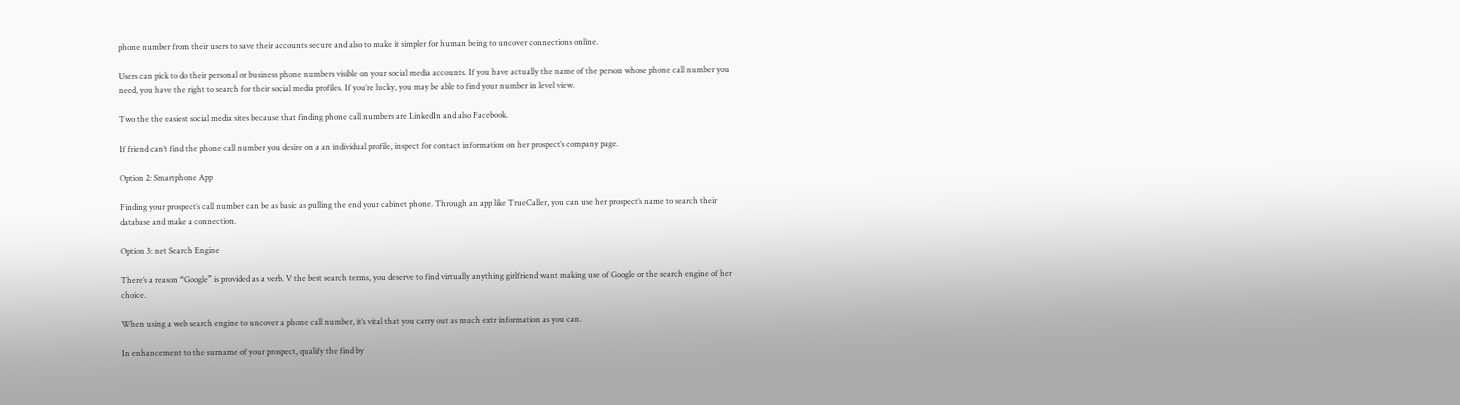phone number from their users to save their accounts secure and also to make it simpler for human being to uncover connections online.

Users can pick to do their personal or business phone numbers visible on your social media accounts. If you have actually the name of the person whose phone call number you need, you have the right to search for their social media profiles. If you’re lucky, you may be able to find your number in level view.

Two the the easiest social media sites because that finding phone call numbers are LinkedIn and also Facebook.

If friend can’t find the phone call number you desire on a an individual profile, inspect for contact information on her prospect’s company page.

Option 2: Smartphone App

Finding your prospect’s call number can be as basic as pulling the end your cabinet phone. Through an app like TrueCaller, you can use her prospect’s name to search their database and make a connection.

Option 3: net Search Engine

There’s a reason “Google” is provided as a verb. V the best search terms, you deserve to find virtually anything girlfriend want making use of Google or the search engine of her choice.

When using a web search engine to uncover a phone call number, it’s vital that you carry out as much extr information as you can.

In enhancement to the surname of your prospect, qualify the find by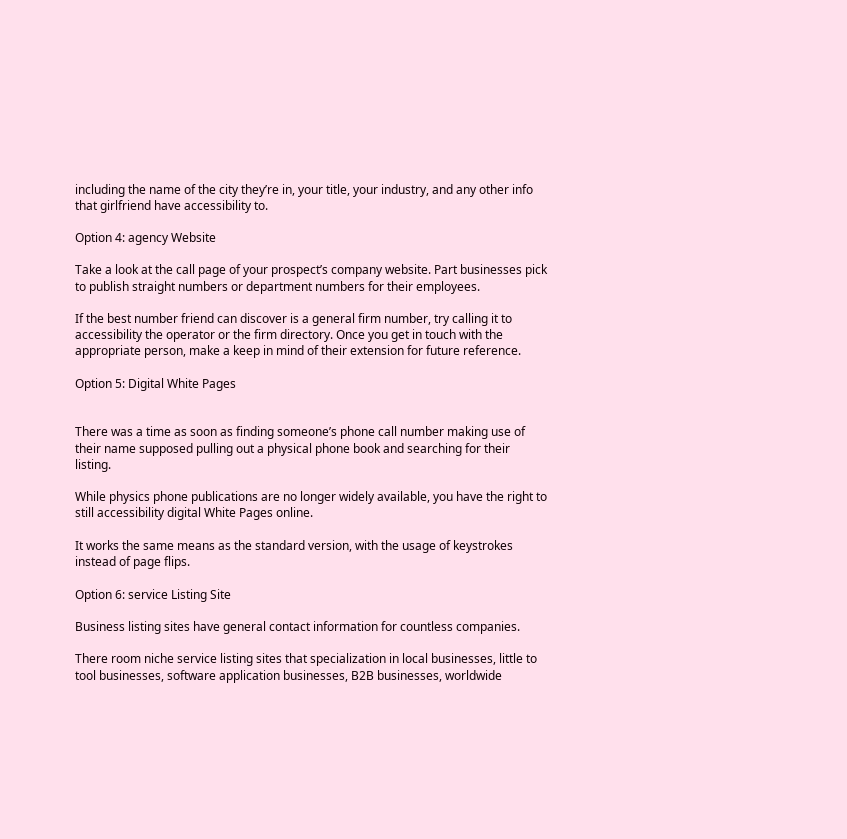including the name of the city they’re in, your title, your industry, and any other info that girlfriend have accessibility to.

Option 4: agency Website

Take a look at the call page of your prospect’s company website. Part businesses pick to publish straight numbers or department numbers for their employees.

If the best number friend can discover is a general firm number, try calling it to accessibility the operator or the firm directory. Once you get in touch with the appropriate person, make a keep in mind of their extension for future reference.

Option 5: Digital White Pages


There was a time as soon as finding someone’s phone call number making use of their name supposed pulling out a physical phone book and searching for their listing.

While physics phone publications are no longer widely available, you have the right to still accessibility digital White Pages online.

It works the same means as the standard version, with the usage of keystrokes instead of page flips.

Option 6: service Listing Site

Business listing sites have general contact information for countless companies.

There room niche service listing sites that specialization in local businesses, little to tool businesses, software application businesses, B2B businesses, worldwide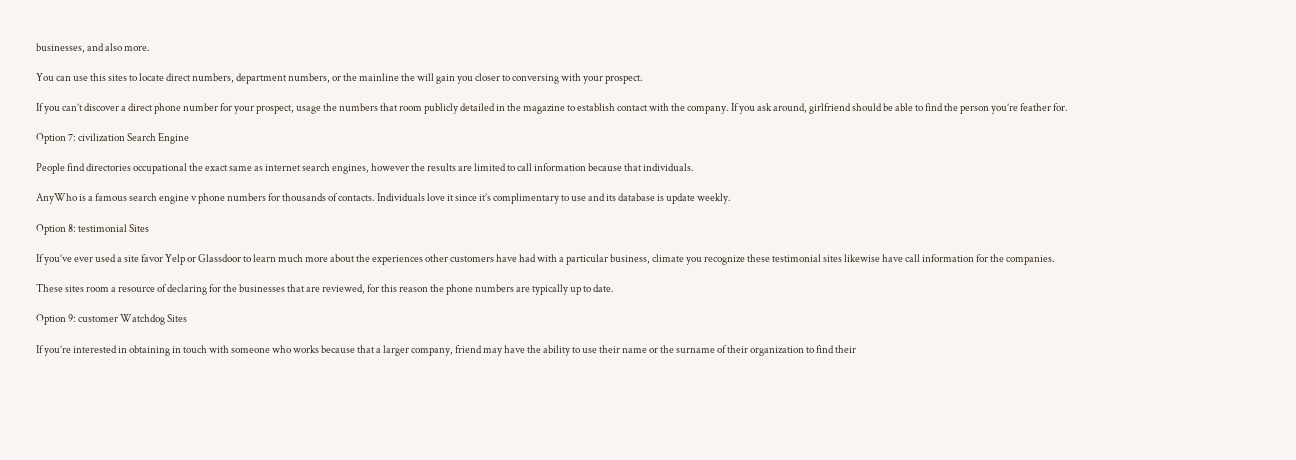businesses, and also more.

You can use this sites to locate direct numbers, department numbers, or the mainline the will gain you closer to conversing with your prospect.

If you can’t discover a direct phone number for your prospect, usage the numbers that room publicly detailed in the magazine to establish contact with the company. If you ask around, girlfriend should be able to find the person you’re feather for.

Option 7: civilization Search Engine

People find directories occupational the exact same as internet search engines, however the results are limited to call information because that individuals.

AnyWho is a famous search engine v phone numbers for thousands of contacts. Individuals love it since it’s complimentary to use and its database is update weekly.

Option 8: testimonial Sites

If you’ve ever used a site favor Yelp or Glassdoor to learn much more about the experiences other customers have had with a particular business, climate you recognize these testimonial sites likewise have call information for the companies.

These sites room a resource of declaring for the businesses that are reviewed, for this reason the phone numbers are typically up to date.

Option 9: customer Watchdog Sites

If you’re interested in obtaining in touch with someone who works because that a larger company, friend may have the ability to use their name or the surname of their organization to find their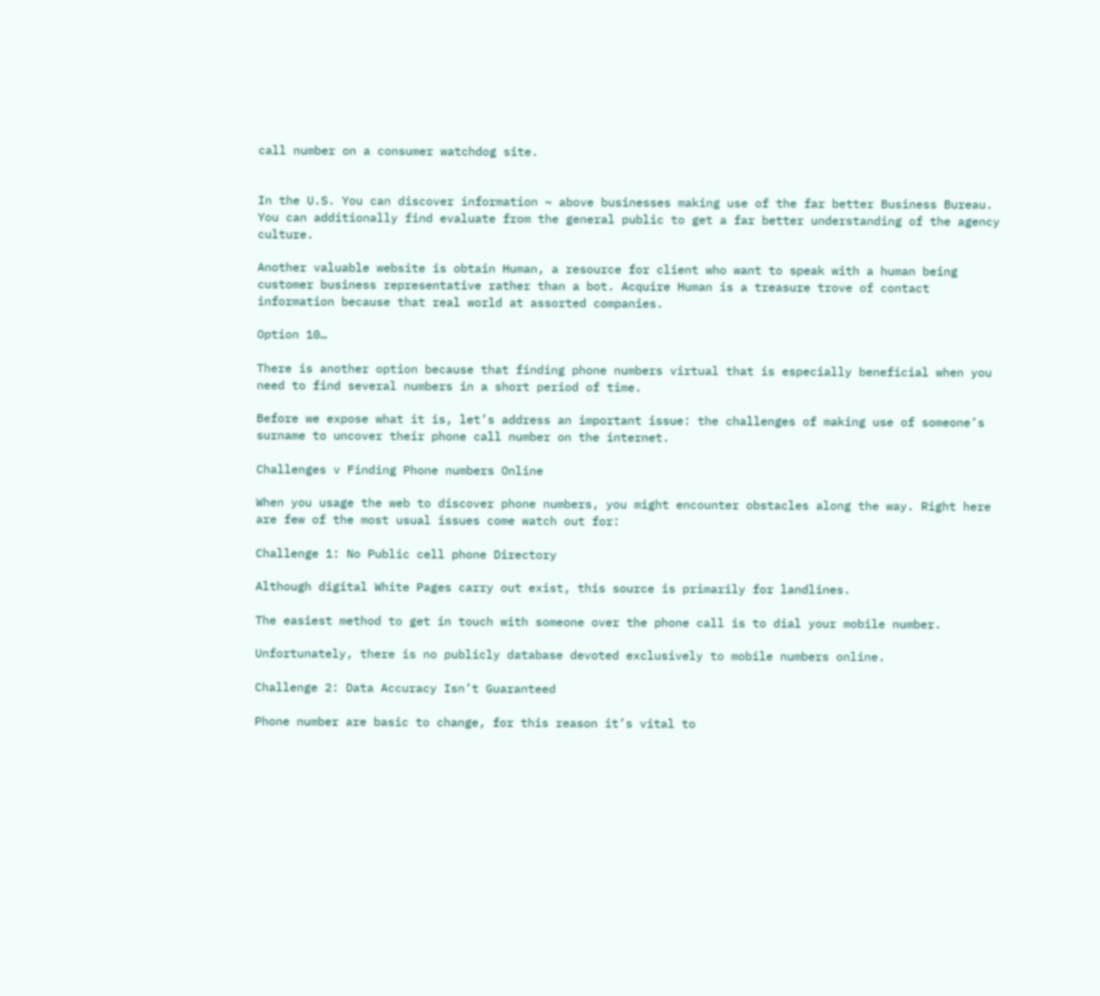call number on a consumer watchdog site.


In the U.S. You can discover information ~ above businesses making use of the far better Business Bureau. You can additionally find evaluate from the general public to get a far better understanding of the agency culture.

Another valuable website is obtain Human, a resource for client who want to speak with a human being customer business representative rather than a bot. Acquire Human is a treasure trove of contact information because that real world at assorted companies.

Option 10…

There is another option because that finding phone numbers virtual that is especially beneficial when you need to find several numbers in a short period of time.

Before we expose what it is, let’s address an important issue: the challenges of making use of someone’s surname to uncover their phone call number on the internet.

Challenges v Finding Phone numbers Online

When you usage the web to discover phone numbers, you might encounter obstacles along the way. Right here are few of the most usual issues come watch out for:

Challenge 1: No Public cell phone Directory

Although digital White Pages carry out exist, this source is primarily for landlines.

The easiest method to get in touch with someone over the phone call is to dial your mobile number.

Unfortunately, there is no publicly database devoted exclusively to mobile numbers online.

Challenge 2: Data Accuracy Isn’t Guaranteed

Phone number are basic to change, for this reason it’s vital to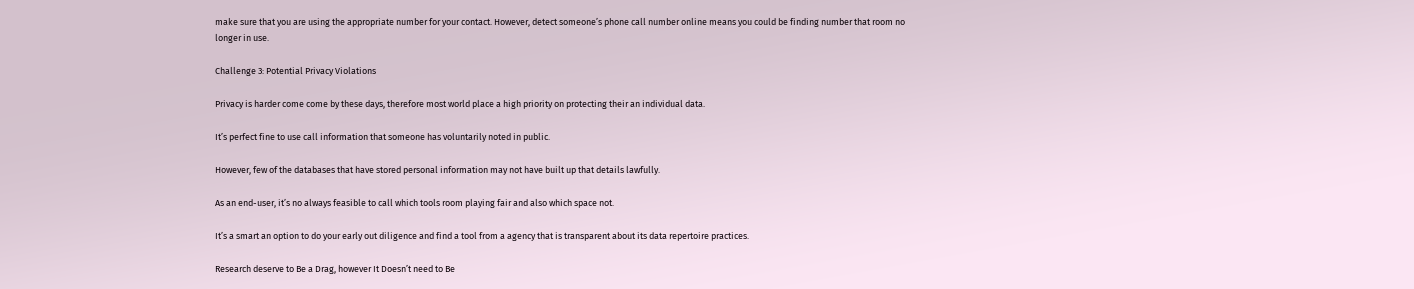make sure that you are using the appropriate number for your contact. However, detect someone’s phone call number online means you could be finding number that room no longer in use.

Challenge 3: Potential Privacy Violations

Privacy is harder come come by these days, therefore most world place a high priority on protecting their an individual data.

It’s perfect fine to use call information that someone has voluntarily noted in public.

However, few of the databases that have stored personal information may not have built up that details lawfully.

As an end-user, it’s no always feasible to call which tools room playing fair and also which space not.

It’s a smart an option to do your early out diligence and find a tool from a agency that is transparent about its data repertoire practices.

Research deserve to Be a Drag, however It Doesn’t need to Be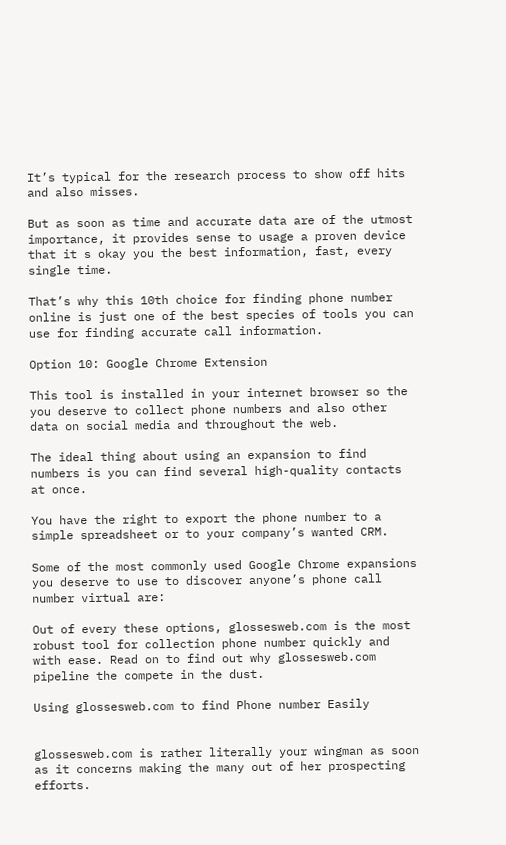It’s typical for the research process to show off hits and also misses.

But as soon as time and accurate data are of the utmost importance, it provides sense to usage a proven device that it s okay you the best information, fast, every single time.

That’s why this 10th choice for finding phone number online is just one of the best species of tools you can use for finding accurate call information.

Option 10: Google Chrome Extension

This tool is installed in your internet browser so the you deserve to collect phone numbers and also other data on social media and throughout the web.

The ideal thing about using an expansion to find numbers is you can find several high-quality contacts at once.

You have the right to export the phone number to a simple spreadsheet or to your company’s wanted CRM.

Some of the most commonly used Google Chrome expansions you deserve to use to discover anyone’s phone call number virtual are:

Out of every these options, glossesweb.com is the most robust tool for collection phone number quickly and with ease. Read on to find out why glossesweb.com pipeline the compete in the dust.

Using glossesweb.com to find Phone number Easily


glossesweb.com is rather literally your wingman as soon as it concerns making the many out of her prospecting efforts.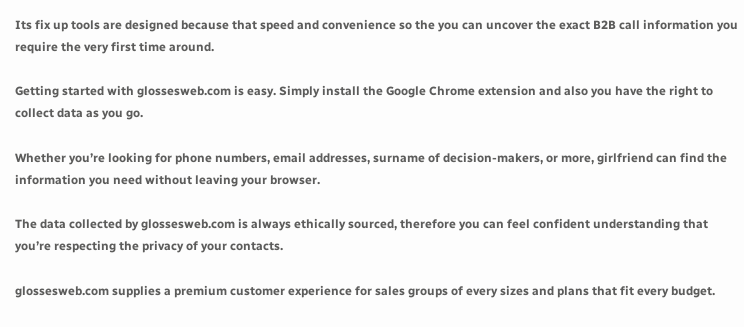Its fix up tools are designed because that speed and convenience so the you can uncover the exact B2B call information you require the very first time around.

Getting started with glossesweb.com is easy. Simply install the Google Chrome extension and also you have the right to collect data as you go.

Whether you’re looking for phone numbers, email addresses, surname of decision-makers, or more, girlfriend can find the information you need without leaving your browser.

The data collected by glossesweb.com is always ethically sourced, therefore you can feel confident understanding that you’re respecting the privacy of your contacts.

glossesweb.com supplies a premium customer experience for sales groups of every sizes and plans that fit every budget.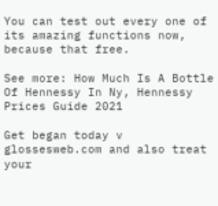You can test out every one of its amazing functions now, because that free.

See more: How Much Is A Bottle Of Hennessy In Ny, Hennessy Prices Guide 2021

Get began today v glossesweb.com and also treat your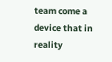team come a device that in reality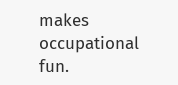makes occupational fun.